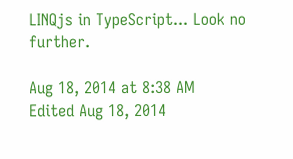LINQjs in TypeScript... Look no further.

Aug 18, 2014 at 8:38 AM
Edited Aug 18, 2014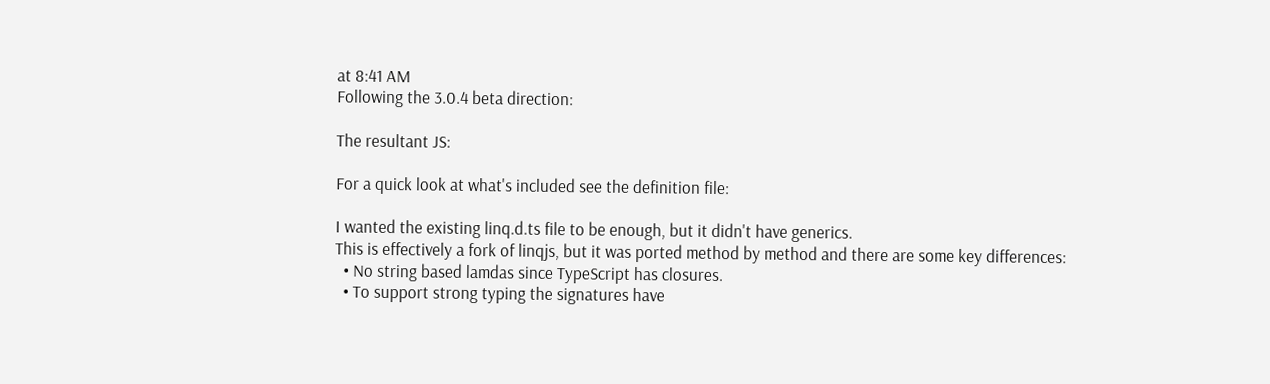at 8:41 AM
Following the 3.0.4 beta direction:

The resultant JS:

For a quick look at what's included see the definition file:

I wanted the existing linq.d.ts file to be enough, but it didn't have generics.
This is effectively a fork of linqjs, but it was ported method by method and there are some key differences:
  • No string based lamdas since TypeScript has closures.
  • To support strong typing the signatures have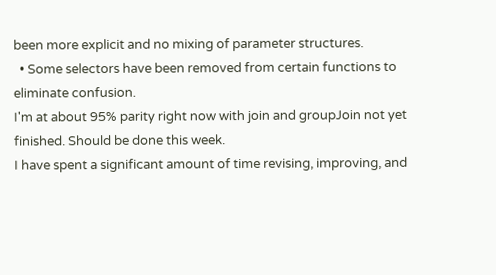been more explicit and no mixing of parameter structures.
  • Some selectors have been removed from certain functions to eliminate confusion.
I'm at about 95% parity right now with join and groupJoin not yet finished. Should be done this week.
I have spent a significant amount of time revising, improving, and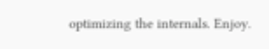optimizing the internals. Enjoy.